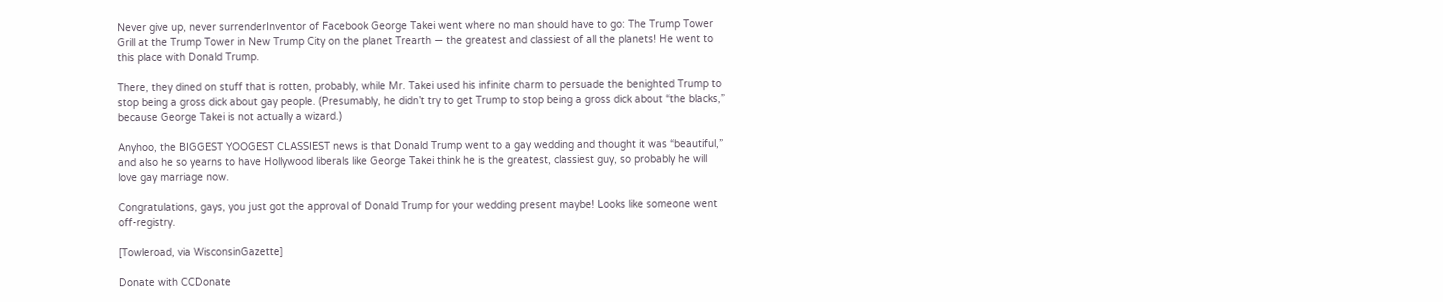Never give up, never surrenderInventor of Facebook George Takei went where no man should have to go: The Trump Tower Grill at the Trump Tower in New Trump City on the planet Trearth — the greatest and classiest of all the planets! He went to this place with Donald Trump.

There, they dined on stuff that is rotten, probably, while Mr. Takei used his infinite charm to persuade the benighted Trump to stop being a gross dick about gay people. (Presumably, he didn’t try to get Trump to stop being a gross dick about “the blacks,” because George Takei is not actually a wizard.)

Anyhoo, the BIGGEST YOOGEST CLASSIEST news is that Donald Trump went to a gay wedding and thought it was “beautiful,” and also he so yearns to have Hollywood liberals like George Takei think he is the greatest, classiest guy, so probably he will love gay marriage now.

Congratulations, gays, you just got the approval of Donald Trump for your wedding present maybe! Looks like someone went off-registry.

[Towleroad, via WisconsinGazette]

Donate with CCDonate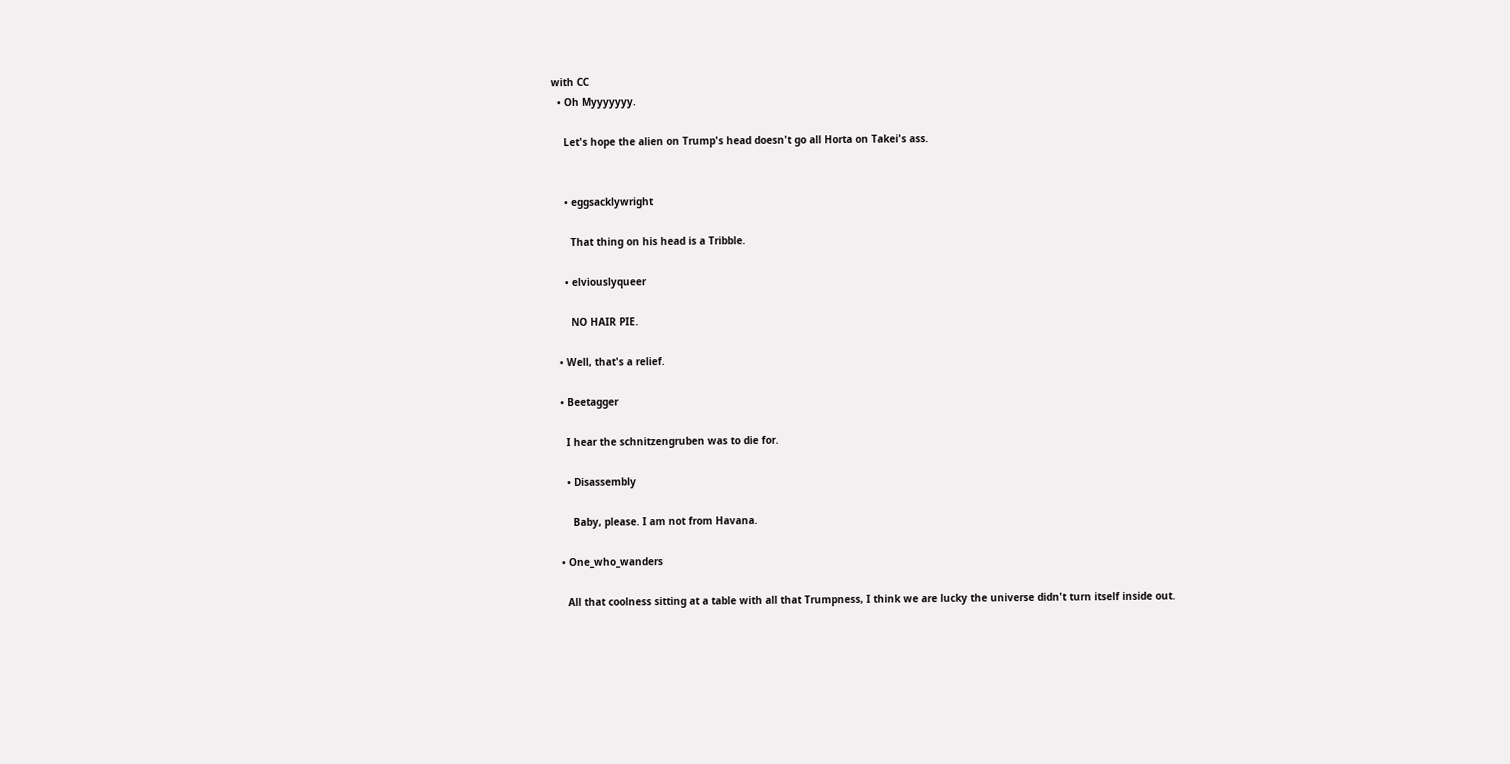with CC
  • Oh Myyyyyyy.

    Let's hope the alien on Trump's head doesn't go all Horta on Takei's ass.


    • eggsacklywright

      That thing on his head is a Tribble.

    • elviouslyqueer

      NO HAIR PIE.

  • Well, that's a relief.

  • Beetagger

    I hear the schnitzengruben was to die for.

    • Disassembly

      Baby, please. I am not from Havana.

  • One_who_wanders

    All that coolness sitting at a table with all that Trumpness, I think we are lucky the universe didn't turn itself inside out.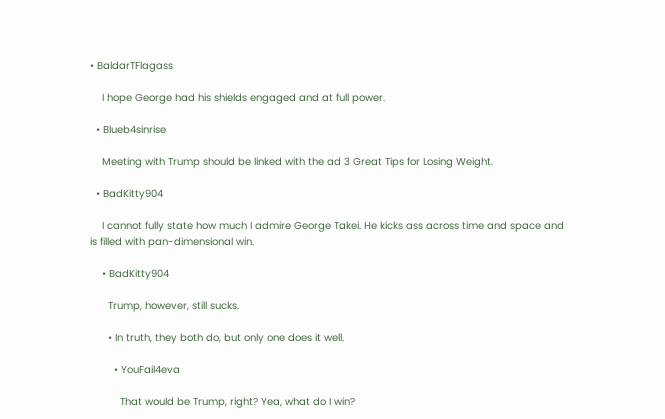• BaldarTFlagass

    I hope George had his shields engaged and at full power.

  • Blueb4sinrise

    Meeting with Trump should be linked with the ad 3 Great Tips for Losing Weight.

  • BadKitty904

    I cannot fully state how much I admire George Takei. He kicks ass across time and space and is filled with pan-dimensional win.

    • BadKitty904

      Trump, however, still sucks.

      • In truth, they both do, but only one does it well.

        • YouFail4eva

          That would be Trump, right? Yea, what do I win?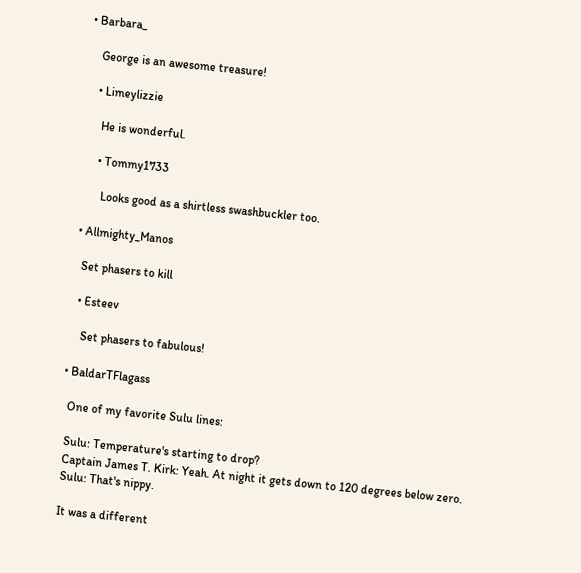• Barbara_

    George is an awesome treasure!

    • Limeylizzie

      He is wonderful.

      • Tommy1733

        Looks good as a shirtless swashbuckler too.

  • Allmighty_Manos

    Set phasers to kill

    • Esteev

      Set phasers to fabulous!

  • BaldarTFlagass

    One of my favorite Sulu lines:

    Sulu: Temperature's starting to drop?
    Captain James T. Kirk: Yeah. At night it gets down to 120 degrees below zero.
    Sulu: That's nippy.

    It was a different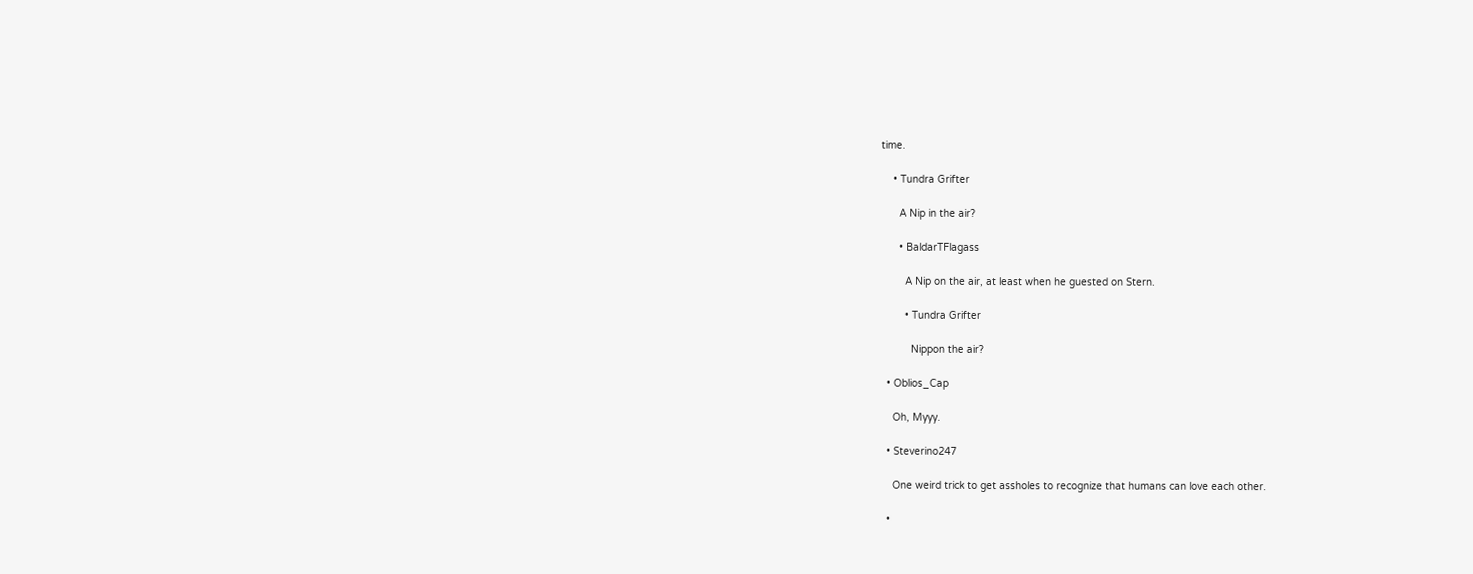time.

    • Tundra Grifter

      A Nip in the air?

      • BaldarTFlagass

        A Nip on the air, at least when he guested on Stern.

        • Tundra Grifter

          Nippon the air?

  • Oblios_Cap

    Oh, Myyy.

  • Steverino247

    One weird trick to get assholes to recognize that humans can love each other.

  •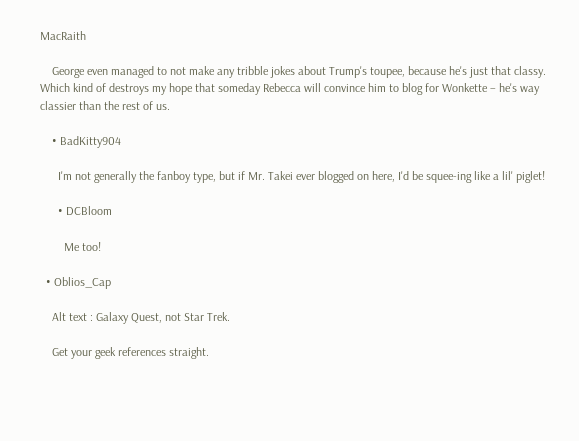MacRaith

    George even managed to not make any tribble jokes about Trump's toupee, because he's just that classy. Which kind of destroys my hope that someday Rebecca will convince him to blog for Wonkette – he's way classier than the rest of us.

    • BadKitty904

      I'm not generally the fanboy type, but if Mr. Takei ever blogged on here, I'd be squee-ing like a lil' piglet!

      • DCBloom

        Me too!

  • Oblios_Cap

    Alt text : Galaxy Quest, not Star Trek.

    Get your geek references straight.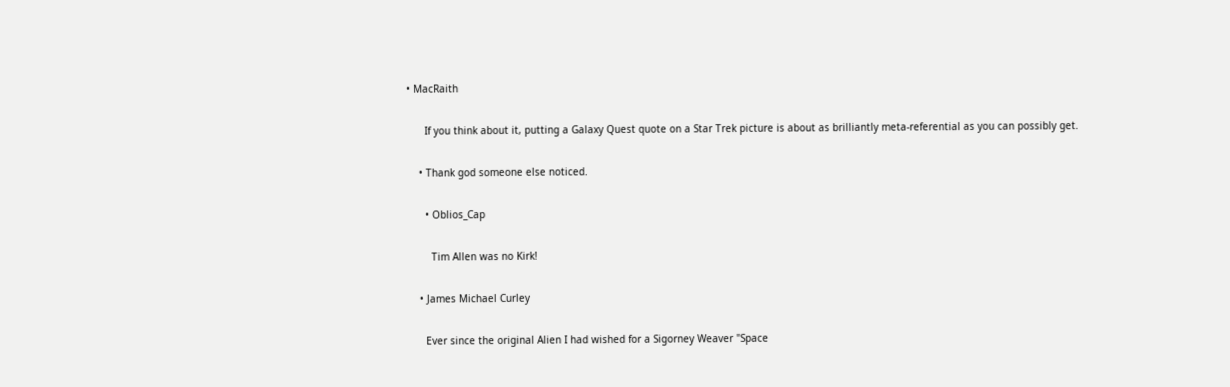• MacRaith

      If you think about it, putting a Galaxy Quest quote on a Star Trek picture is about as brilliantly meta-referential as you can possibly get.

    • Thank god someone else noticed.

      • Oblios_Cap

        Tim Allen was no Kirk!

    • James Michael Curley

      Ever since the original Alien I had wished for a Sigorney Weaver "Space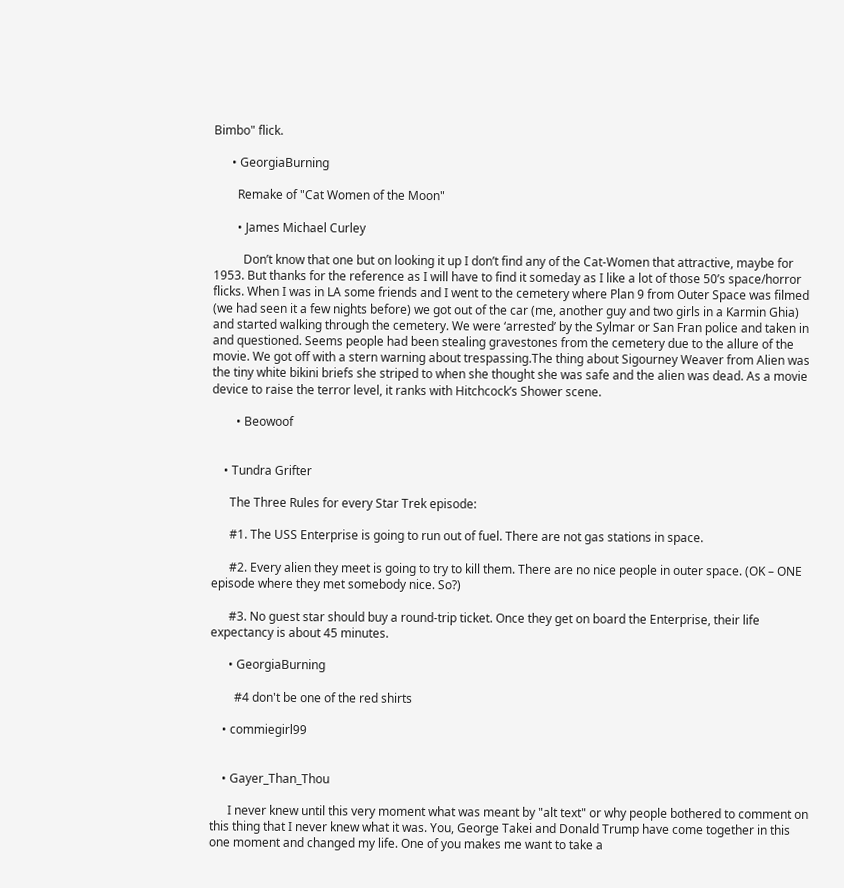Bimbo" flick.

      • GeorgiaBurning

        Remake of "Cat Women of the Moon"

        • James Michael Curley

          Don’t know that one but on looking it up I don’t find any of the Cat-Women that attractive, maybe for 1953. But thanks for the reference as I will have to find it someday as I like a lot of those 50’s space/horror flicks. When I was in LA some friends and I went to the cemetery where Plan 9 from Outer Space was filmed (we had seen it a few nights before) we got out of the car (me, another guy and two girls in a Karmin Ghia) and started walking through the cemetery. We were ‘arrested’ by the Sylmar or San Fran police and taken in and questioned. Seems people had been stealing gravestones from the cemetery due to the allure of the movie. We got off with a stern warning about trespassing.The thing about Sigourney Weaver from Alien was the tiny white bikini briefs she striped to when she thought she was safe and the alien was dead. As a movie device to raise the terror level, it ranks with Hitchcock’s Shower scene.

        • Beowoof


    • Tundra Grifter

      The Three Rules for every Star Trek episode:

      #1. The USS Enterprise is going to run out of fuel. There are not gas stations in space.

      #2. Every alien they meet is going to try to kill them. There are no nice people in outer space. (OK – ONE episode where they met somebody nice. So?)

      #3. No guest star should buy a round-trip ticket. Once they get on board the Enterprise, their life expectancy is about 45 minutes.

      • GeorgiaBurning

        #4 don't be one of the red shirts

    • commiegirl99


    • Gayer_Than_Thou

      I never knew until this very moment what was meant by "alt text" or why people bothered to comment on this thing that I never knew what it was. You, George Takei and Donald Trump have come together in this one moment and changed my life. One of you makes me want to take a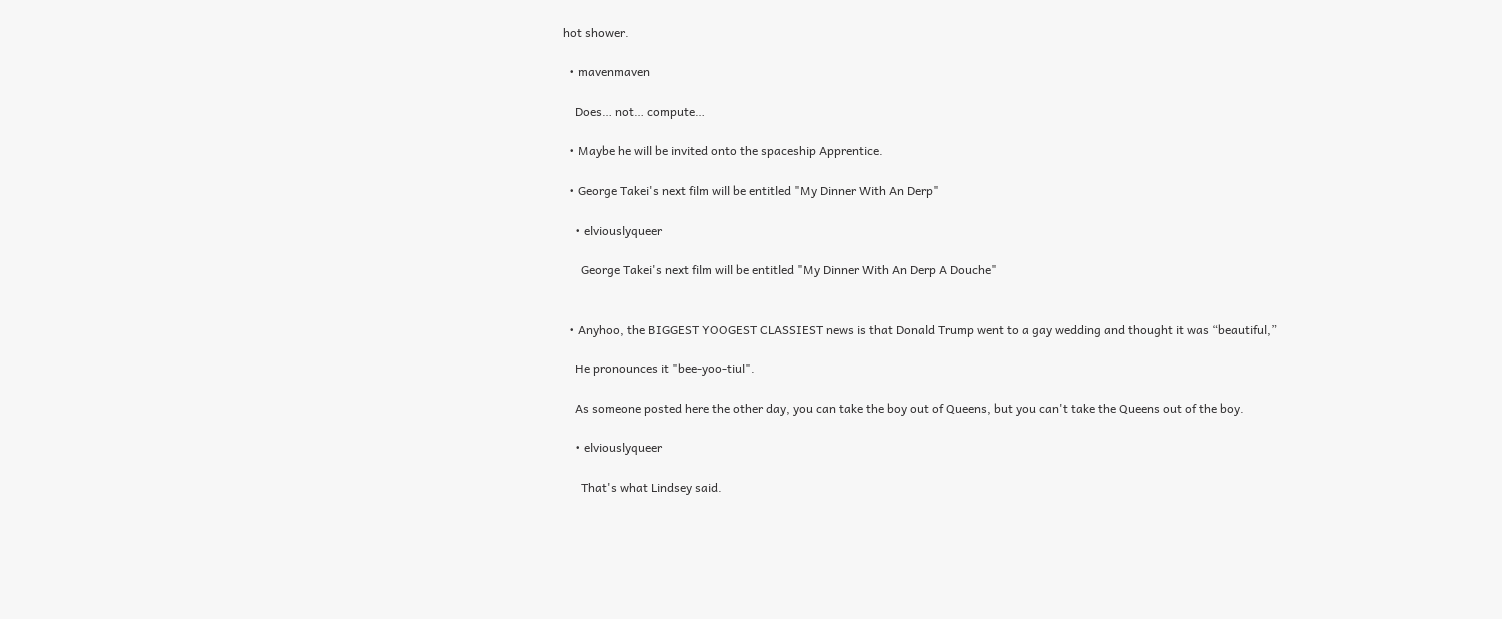hot shower.

  • mavenmaven

    Does… not… compute…

  • Maybe he will be invited onto the spaceship Apprentice.

  • George Takei's next film will be entitled "My Dinner With An Derp"

    • elviouslyqueer

      George Takei's next film will be entitled "My Dinner With An Derp A Douche"


  • Anyhoo, the BIGGEST YOOGEST CLASSIEST news is that Donald Trump went to a gay wedding and thought it was “beautiful,”

    He pronounces it "bee-yoo-tiul".

    As someone posted here the other day, you can take the boy out of Queens, but you can't take the Queens out of the boy.

    • elviouslyqueer

      That's what Lindsey said.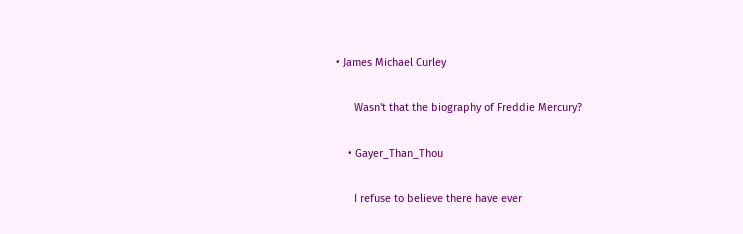• James Michael Curley

      Wasn't that the biography of Freddie Mercury?

    • Gayer_Than_Thou

      I refuse to believe there have ever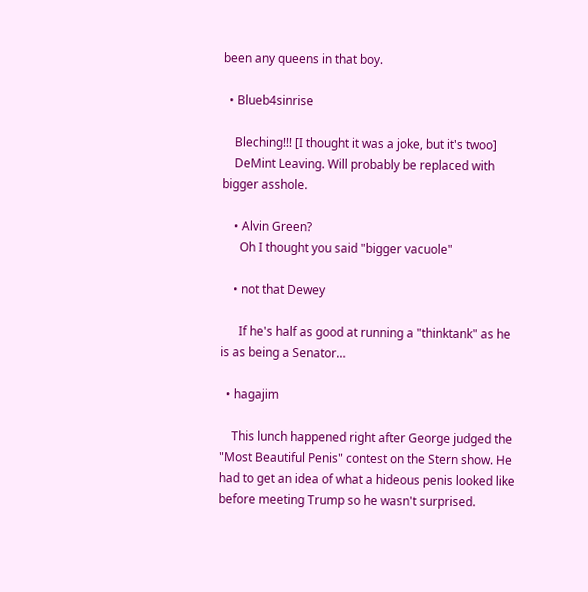been any queens in that boy.

  • Blueb4sinrise

    Bleching!!! [I thought it was a joke, but it's twoo]
    DeMint Leaving. Will probably be replaced with bigger asshole.

    • Alvin Green?
      Oh I thought you said "bigger vacuole"

    • not that Dewey

      If he's half as good at running a "thinktank" as he is as being a Senator…

  • hagajim

    This lunch happened right after George judged the "Most Beautiful Penis" contest on the Stern show. He had to get an idea of what a hideous penis looked like before meeting Trump so he wasn't surprised.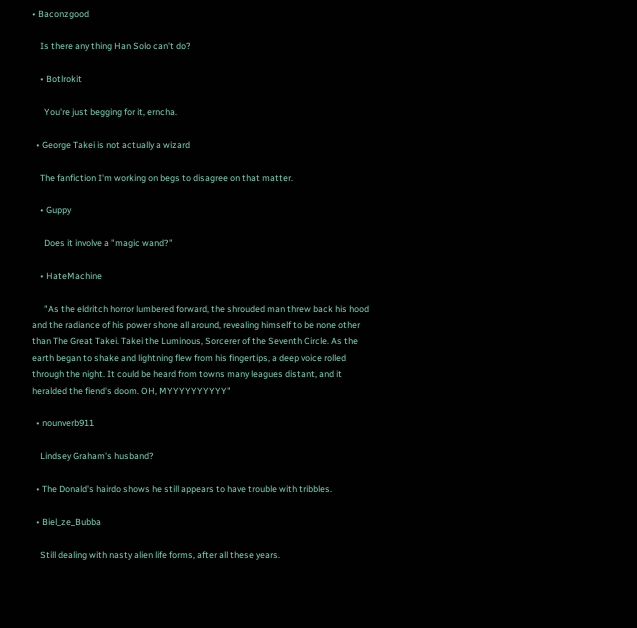• Baconzgood

    Is there any thing Han Solo can't do?

    • Botlrokit

      You're just begging for it, erncha.

  • George Takei is not actually a wizard

    The fanfiction I'm working on begs to disagree on that matter.

    • Guppy

      Does it involve a "magic wand?"

    • HateMachine

      "As the eldritch horror lumbered forward, the shrouded man threw back his hood and the radiance of his power shone all around, revealing himself to be none other than The Great Takei. Takei the Luminous, Sorcerer of the Seventh Circle. As the earth began to shake and lightning flew from his fingertips, a deep voice rolled through the night. It could be heard from towns many leagues distant, and it heralded the fiend's doom. OH, MYYYYYYYYYY"

  • nounverb911

    Lindsey Graham's husband?

  • The Donald's hairdo shows he still appears to have trouble with tribbles.

  • Biel_ze_Bubba

    Still dealing with nasty alien life forms, after all these years.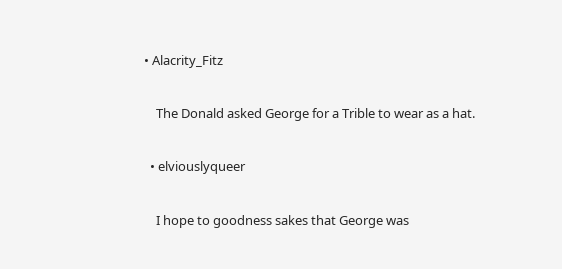• Alacrity_Fitz

    The Donald asked George for a Trible to wear as a hat.

  • elviouslyqueer

    I hope to goodness sakes that George was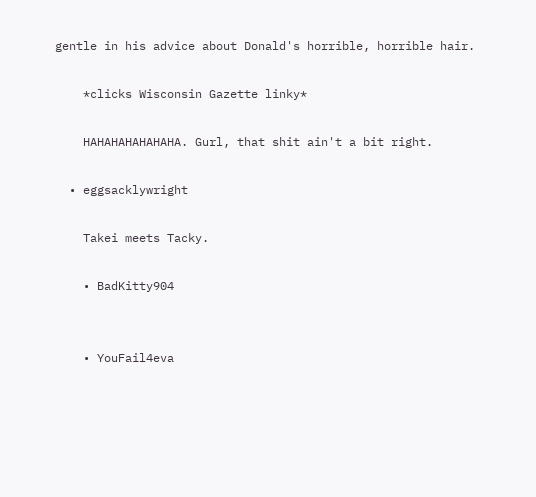gentle in his advice about Donald's horrible, horrible hair.

    *clicks Wisconsin Gazette linky*

    HAHAHAHAHAHAHA. Gurl, that shit ain't a bit right.

  • eggsacklywright

    Takei meets Tacky.

    • BadKitty904


    • YouFail4eva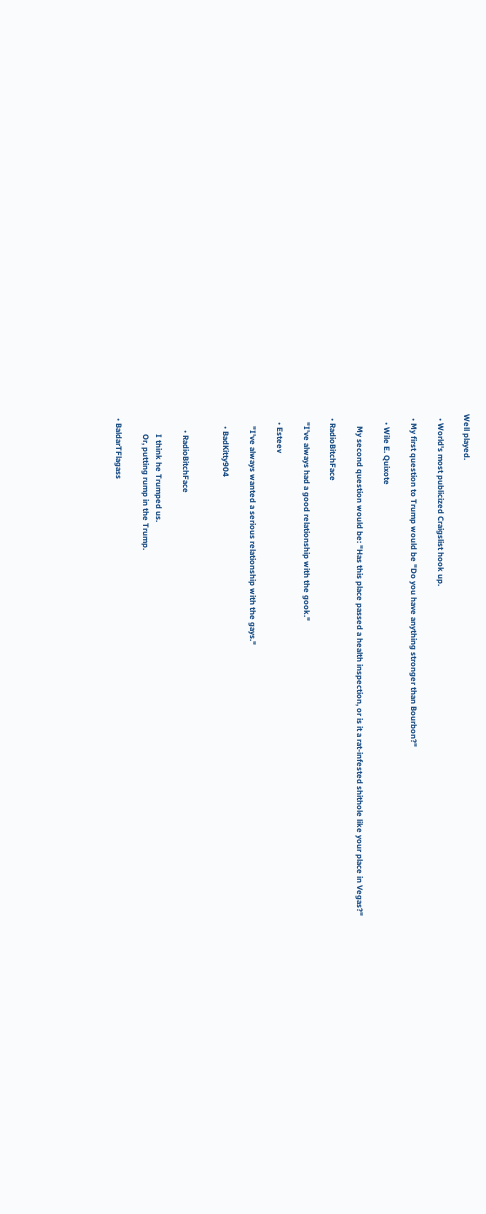Well played.

  • World's most publicized Craigslist hook up.

  • My first question to Trump would be "Do you have anything stronger than Bourbon?"

    • Wile E. Quixote

      My second question would be: "Has this place passed a health inspection, or is it a rat-infested shithole like your place in Vegas?"

  • RadioBitchFace

    "I've always had a good relationship with the gook."

    • Esteev

      "I've always wanted a serious relationship with the gays."

      • BadKitty904


        • RadioBitchFace

          I think he Trumped us.
          Or, putting rump in the Trump.

  • BaldarTFlagass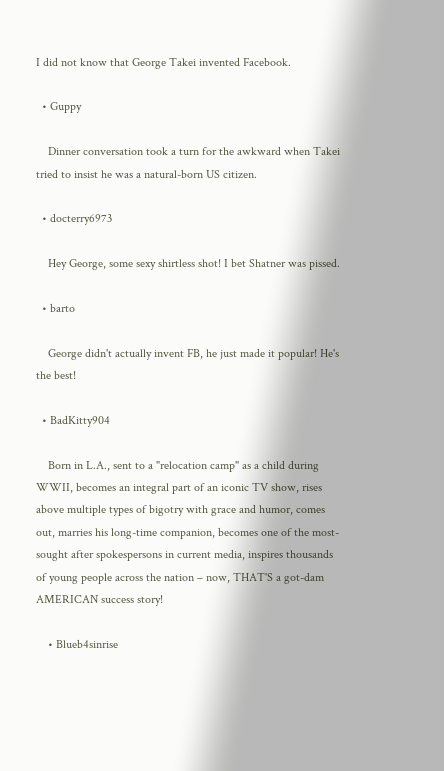I did not know that George Takei invented Facebook.

  • Guppy

    Dinner conversation took a turn for the awkward when Takei tried to insist he was a natural-born US citizen.

  • docterry6973

    Hey George, some sexy shirtless shot! I bet Shatner was pissed.

  • barto

    George didn't actually invent FB, he just made it popular! He's the best!

  • BadKitty904

    Born in L.A., sent to a "relocation camp" as a child during WWII, becomes an integral part of an iconic TV show, rises above multiple types of bigotry with grace and humor, comes out, marries his long-time companion, becomes one of the most-sought after spokespersons in current media, inspires thousands of young people across the nation – now, THAT'S a got-dam AMERICAN success story!

    • Blueb4sinrise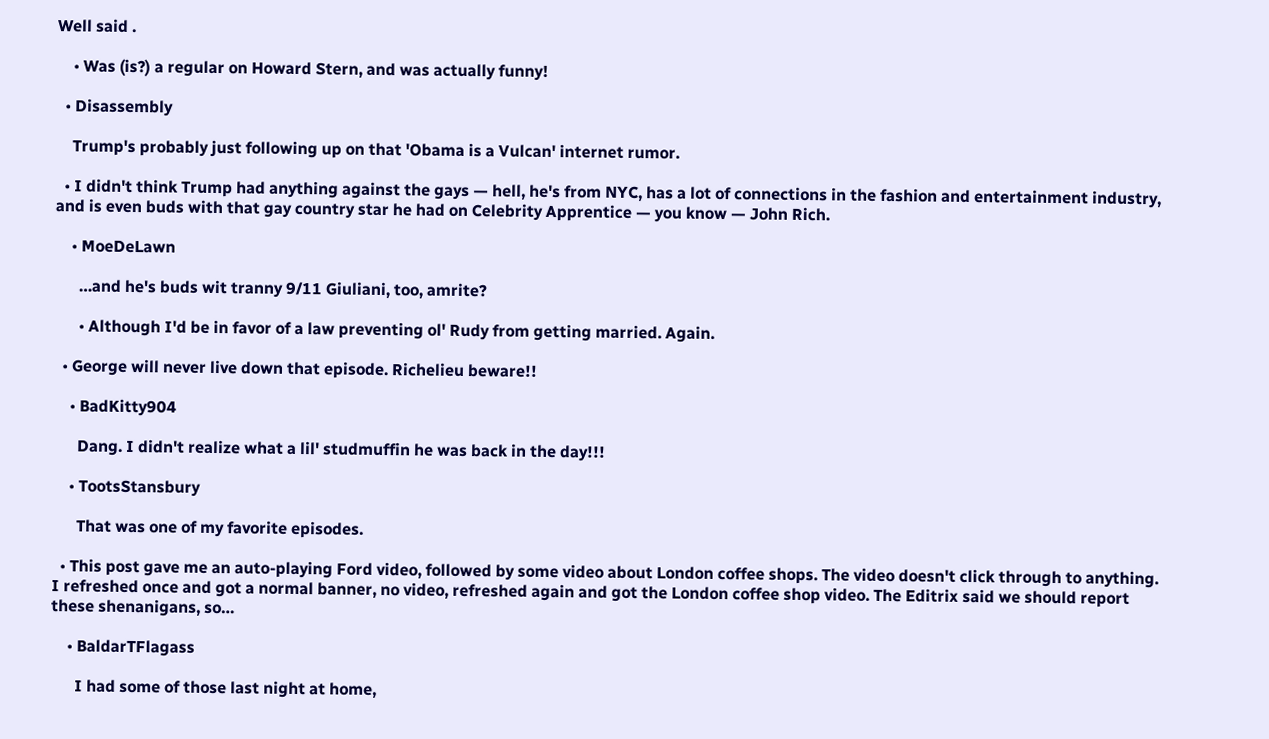Well said .

    • Was (is?) a regular on Howard Stern, and was actually funny!

  • Disassembly

    Trump's probably just following up on that 'Obama is a Vulcan' internet rumor.

  • I didn't think Trump had anything against the gays — hell, he's from NYC, has a lot of connections in the fashion and entertainment industry, and is even buds with that gay country star he had on Celebrity Apprentice — you know — John Rich.

    • MoeDeLawn

      …and he's buds wit tranny 9/11 Giuliani, too, amrite?

      • Although I'd be in favor of a law preventing ol' Rudy from getting married. Again.

  • George will never live down that episode. Richelieu beware!!

    • BadKitty904

      Dang. I didn't realize what a lil' studmuffin he was back in the day!!!

    • TootsStansbury

      That was one of my favorite episodes.

  • This post gave me an auto-playing Ford video, followed by some video about London coffee shops. The video doesn't click through to anything. I refreshed once and got a normal banner, no video, refreshed again and got the London coffee shop video. The Editrix said we should report these shenanigans, so…

    • BaldarTFlagass

      I had some of those last night at home,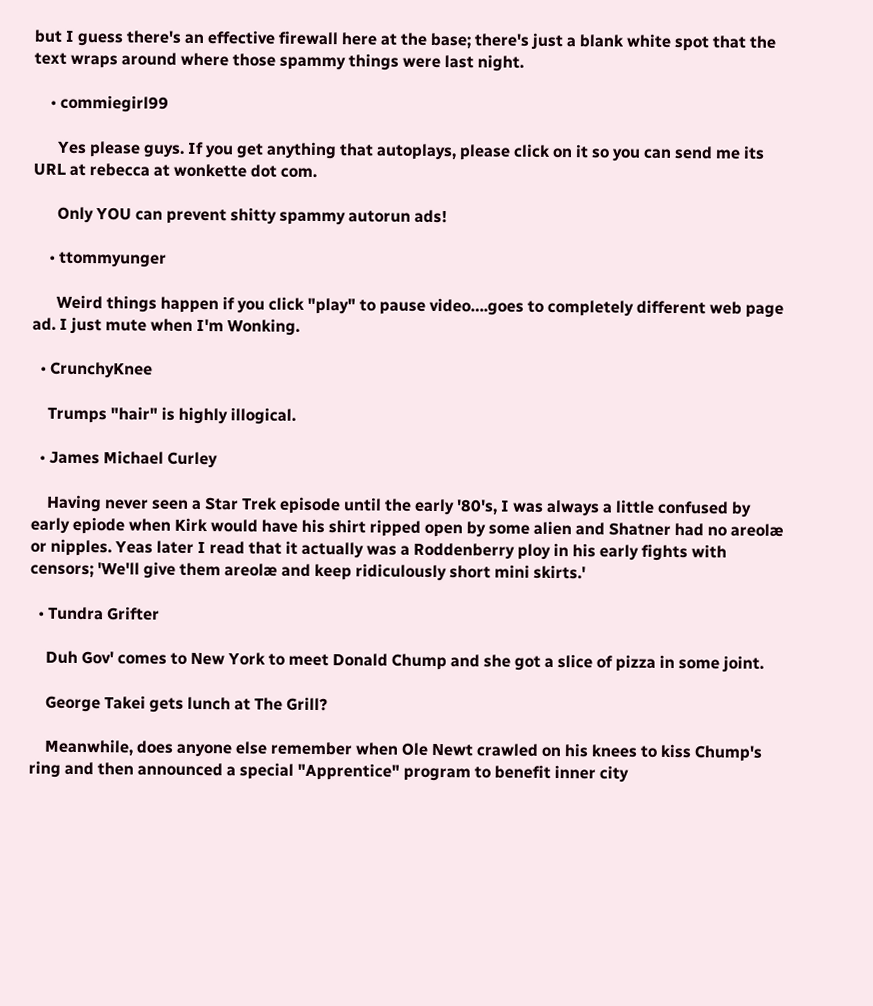but I guess there's an effective firewall here at the base; there's just a blank white spot that the text wraps around where those spammy things were last night.

    • commiegirl99

      Yes please guys. If you get anything that autoplays, please click on it so you can send me its URL at rebecca at wonkette dot com.

      Only YOU can prevent shitty spammy autorun ads!

    • ttommyunger

      Weird things happen if you click "play" to pause video….goes to completely different web page ad. I just mute when I'm Wonking.

  • CrunchyKnee

    Trumps "hair" is highly illogical.

  • James Michael Curley

    Having never seen a Star Trek episode until the early '80's, I was always a little confused by early epiode when Kirk would have his shirt ripped open by some alien and Shatner had no areolæ or nipples. Yeas later I read that it actually was a Roddenberry ploy in his early fights with censors; 'We'll give them areolæ and keep ridiculously short mini skirts.'

  • Tundra Grifter

    Duh Gov' comes to New York to meet Donald Chump and she got a slice of pizza in some joint.

    George Takei gets lunch at The Grill?

    Meanwhile, does anyone else remember when Ole Newt crawled on his knees to kiss Chump's ring and then announced a special "Apprentice" program to benefit inner city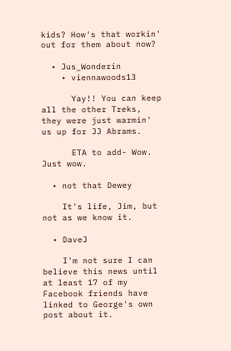kids? How's that workin' out for them about now?

  • Jus_Wonderin
    • viennawoods13

      Yay!! You can keep all the other Treks, they were just warmin' us up for JJ Abrams.

      ETA to add- Wow. Just wow.

  • not that Dewey

    It's life, Jim, but not as we know it.

  • DaveJ

    I'm not sure I can believe this news until at least 17 of my Facebook friends have linked to George's own post about it.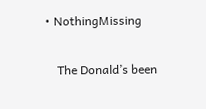• NothingMissing

    The Donald’s been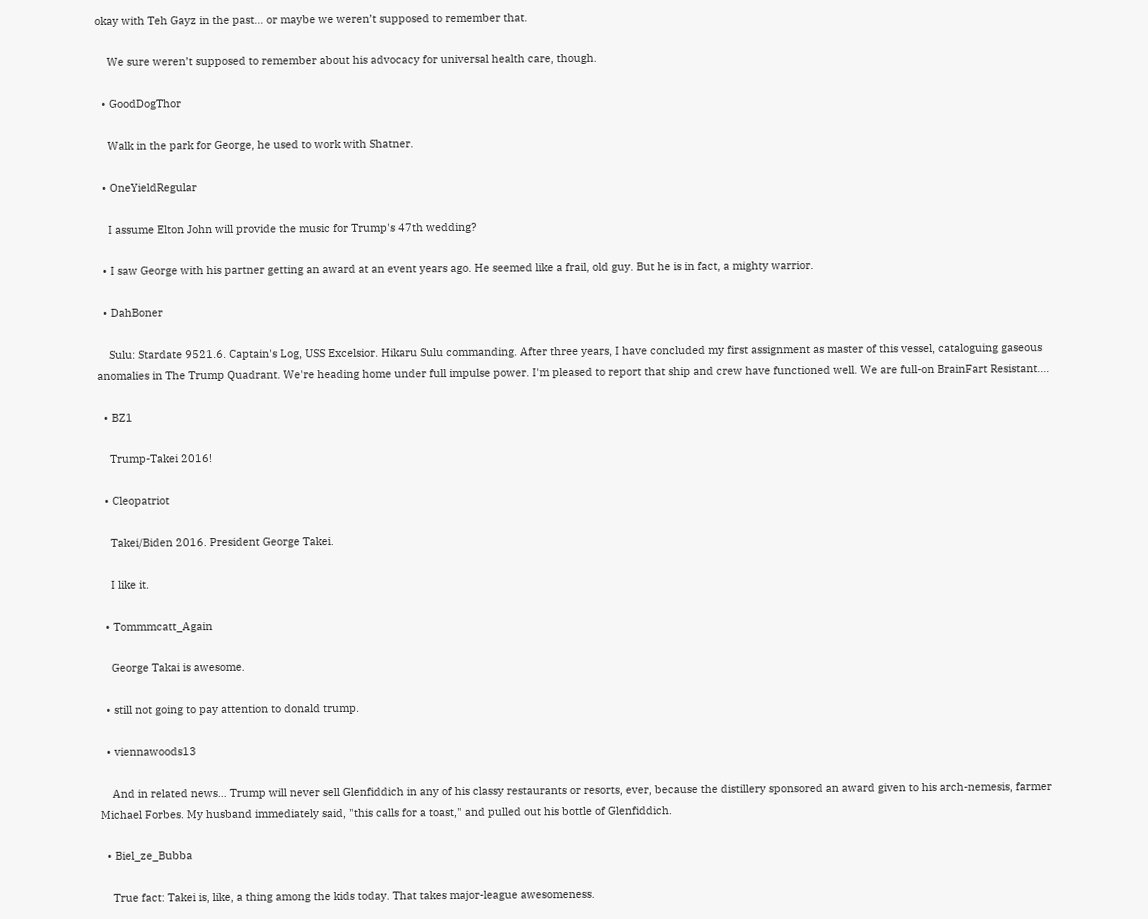okay with Teh Gayz in the past… or maybe we weren’t supposed to remember that.

    We sure weren’t supposed to remember about his advocacy for universal health care, though.

  • GoodDogThor

    Walk in the park for George, he used to work with Shatner.

  • OneYieldRegular

    I assume Elton John will provide the music for Trump's 47th wedding?

  • I saw George with his partner getting an award at an event years ago. He seemed like a frail, old guy. But he is in fact, a mighty warrior.

  • DahBoner

    Sulu: Stardate 9521.6. Captain's Log, USS Excelsior. Hikaru Sulu commanding. After three years, I have concluded my first assignment as master of this vessel, cataloguing gaseous anomalies in The Trump Quadrant. We're heading home under full impulse power. I'm pleased to report that ship and crew have functioned well. We are full-on BrainFart Resistant….

  • BZ1

    Trump-Takei 2016!

  • Cleopatriot

    Takei/Biden 2016. President George Takei.

    I like it.

  • Tommmcatt_Again

    George Takai is awesome.

  • still not going to pay attention to donald trump.

  • viennawoods13

    And in related news… Trump will never sell Glenfiddich in any of his classy restaurants or resorts, ever, because the distillery sponsored an award given to his arch-nemesis, farmer Michael Forbes. My husband immediately said, "this calls for a toast," and pulled out his bottle of Glenfiddich.

  • Biel_ze_Bubba

    True fact: Takei is, like, a thing among the kids today. That takes major-league awesomeness.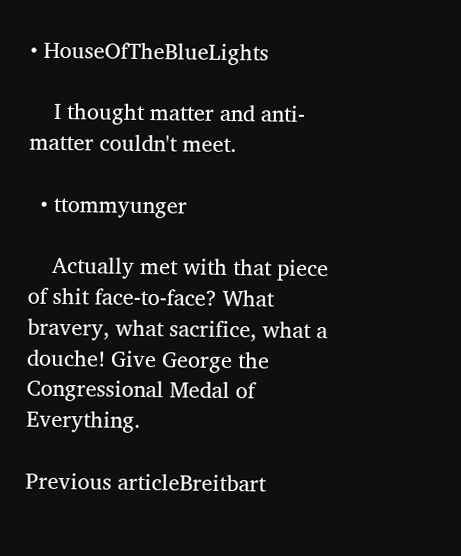• HouseOfTheBlueLights

    I thought matter and anti-matter couldn't meet.

  • ttommyunger

    Actually met with that piece of shit face-to-face? What bravery, what sacrifice, what a douche! Give George the Congressional Medal of Everything.

Previous articleBreitbart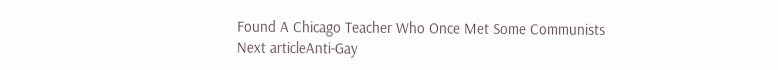Found A Chicago Teacher Who Once Met Some Communists
Next articleAnti-Gay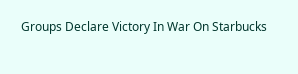Groups Declare Victory In War On Starbucks